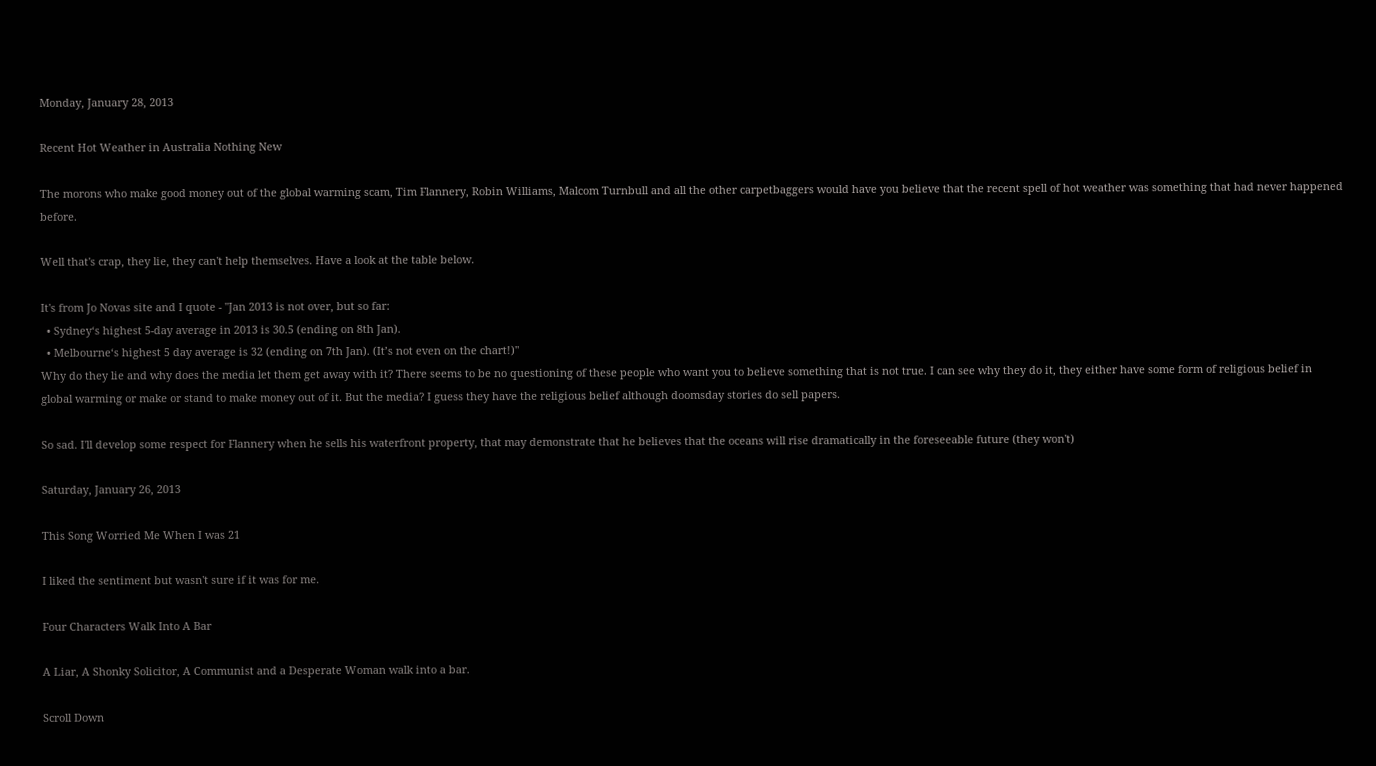Monday, January 28, 2013

Recent Hot Weather in Australia Nothing New

The morons who make good money out of the global warming scam, Tim Flannery, Robin Williams, Malcom Turnbull and all the other carpetbaggers would have you believe that the recent spell of hot weather was something that had never happened before.

Well that's crap, they lie, they can't help themselves. Have a look at the table below.

It's from Jo Novas site and I quote - "Jan 2013 is not over, but so far:
  • Sydney‘s highest 5-day average in 2013 is 30.5 (ending on 8th Jan).
  • Melbourne‘s highest 5 day average is 32 (ending on 7th Jan). (It’s not even on the chart!)"
Why do they lie and why does the media let them get away with it? There seems to be no questioning of these people who want you to believe something that is not true. I can see why they do it, they either have some form of religious belief in global warming or make or stand to make money out of it. But the media? I guess they have the religious belief although doomsday stories do sell papers.

So sad. I'll develop some respect for Flannery when he sells his waterfront property, that may demonstrate that he believes that the oceans will rise dramatically in the foreseeable future (they won't)

Saturday, January 26, 2013

This Song Worried Me When I was 21

I liked the sentiment but wasn't sure if it was for me.

Four Characters Walk Into A Bar

A Liar, A Shonky Solicitor, A Communist and a Desperate Woman walk into a bar.

Scroll Down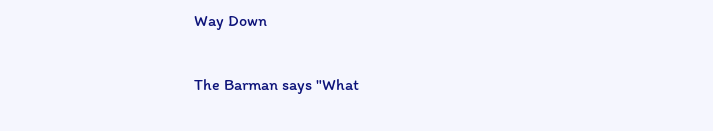Way Down

The Barman says "What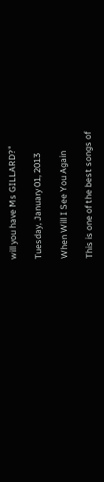will you have Ms GILLARD?"

Tuesday, January 01, 2013

When Will I See You Again

This is one of the best songs of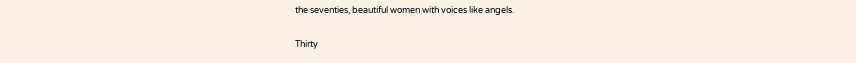the seventies, beautiful women with voices like angels.

Thirty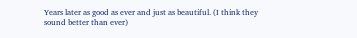Years later as good as ever and just as beautiful. (I think they sound better than ever)